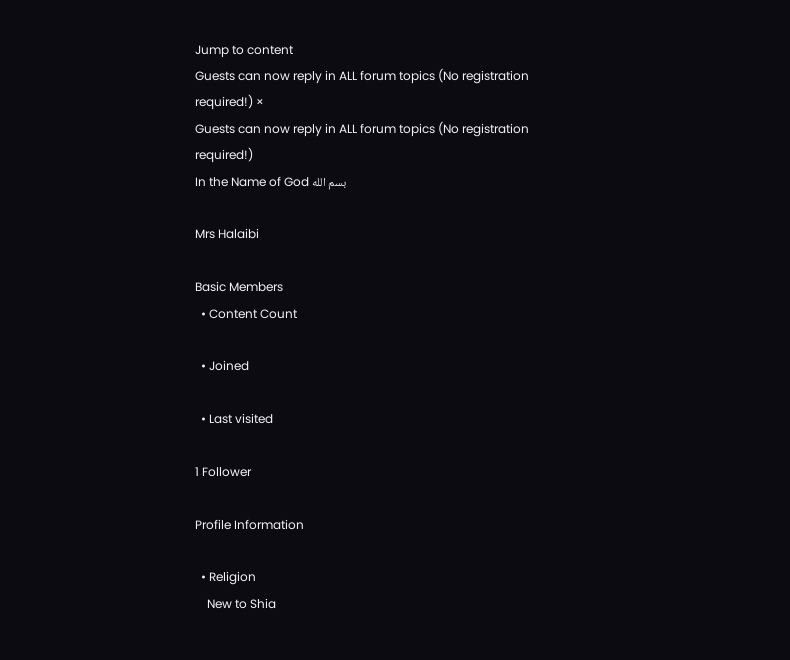Jump to content
Guests can now reply in ALL forum topics (No registration required!) ×
Guests can now reply in ALL forum topics (No registration required!)
In the Name of God بسم الله

Mrs Halaibi

Basic Members
  • Content Count

  • Joined

  • Last visited

1 Follower

Profile Information

  • Religion
    New to Shia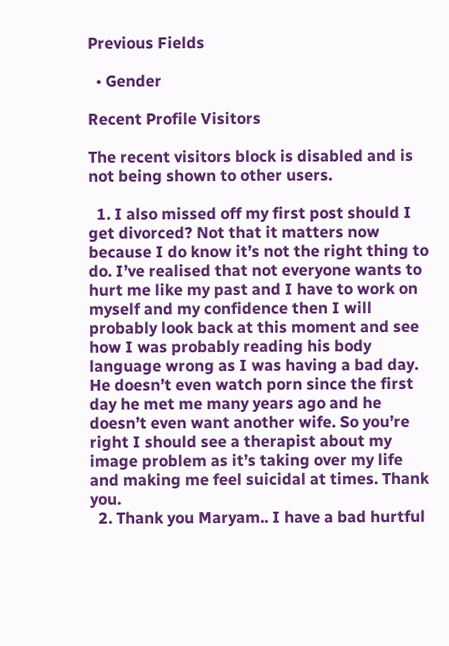Previous Fields

  • Gender

Recent Profile Visitors

The recent visitors block is disabled and is not being shown to other users.

  1. I also missed off my first post should I get divorced? Not that it matters now because I do know it’s not the right thing to do. I’ve realised that not everyone wants to hurt me like my past and I have to work on myself and my confidence then I will probably look back at this moment and see how I was probably reading his body language wrong as I was having a bad day. He doesn’t even watch porn since the first day he met me many years ago and he doesn’t even want another wife. So you’re right I should see a therapist about my image problem as it’s taking over my life and making me feel suicidal at times. Thank you.
  2. Thank you Maryam.. I have a bad hurtful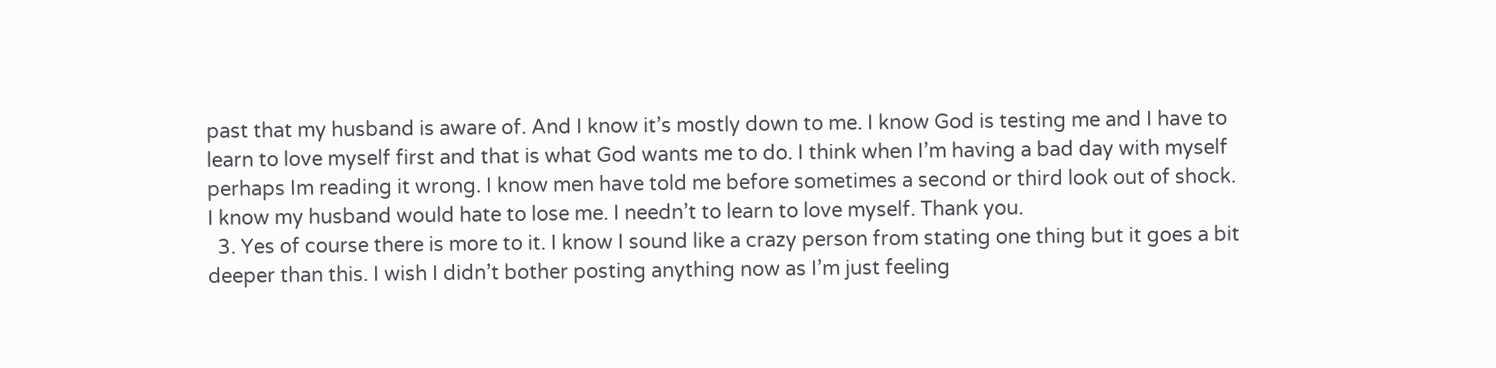past that my husband is aware of. And I know it’s mostly down to me. I know God is testing me and I have to learn to love myself first and that is what God wants me to do. I think when I’m having a bad day with myself perhaps Im reading it wrong. I know men have told me before sometimes a second or third look out of shock. I know my husband would hate to lose me. I needn’t to learn to love myself. Thank you.
  3. Yes of course there is more to it. I know I sound like a crazy person from stating one thing but it goes a bit deeper than this. I wish I didn’t bother posting anything now as I’m just feeling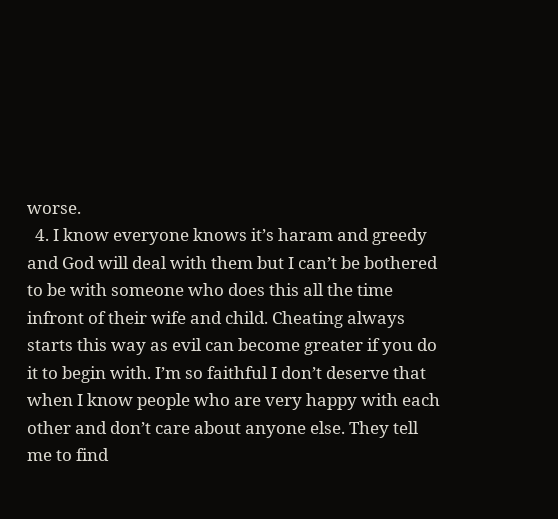worse.
  4. I know everyone knows it’s haram and greedy and God will deal with them but I can’t be bothered to be with someone who does this all the time infront of their wife and child. Cheating always starts this way as evil can become greater if you do it to begin with. I’m so faithful I don’t deserve that when I know people who are very happy with each other and don’t care about anyone else. They tell me to find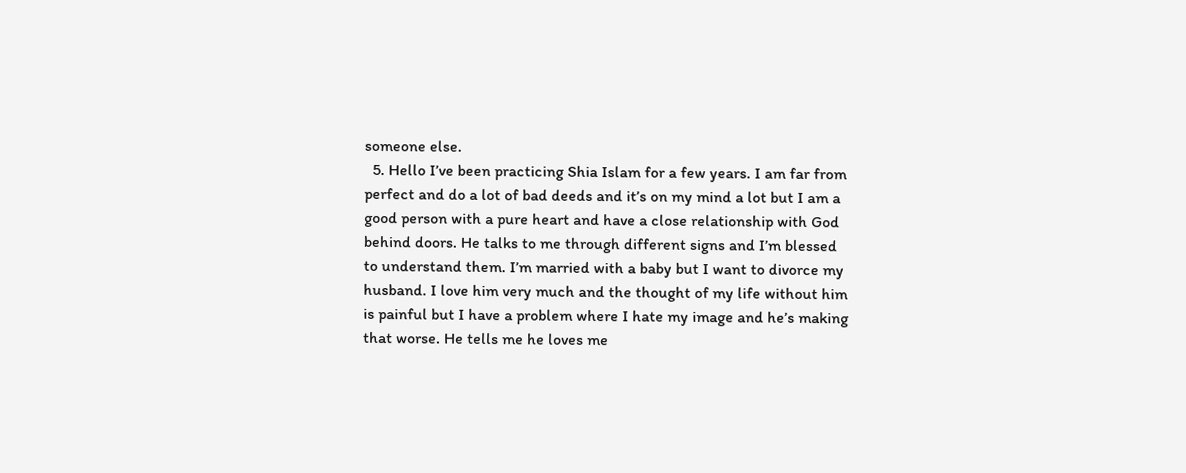someone else.
  5. Hello I’ve been practicing Shia Islam for a few years. I am far from perfect and do a lot of bad deeds and it’s on my mind a lot but I am a good person with a pure heart and have a close relationship with God behind doors. He talks to me through different signs and I’m blessed to understand them. I’m married with a baby but I want to divorce my husband. I love him very much and the thought of my life without him is painful but I have a problem where I hate my image and he’s making that worse. He tells me he loves me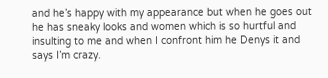and he’s happy with my appearance but when he goes out he has sneaky looks and women which is so hurtful and insulting to me and when I confront him he Denys it and says I’m crazy.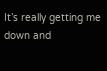It’s really getting me down and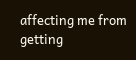affecting me from getting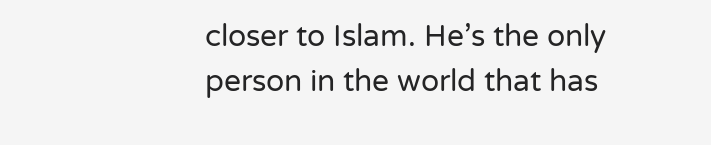closer to Islam. He’s the only person in the world that has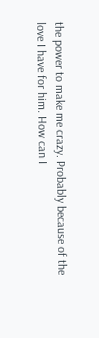the power to make me crazy. Probably because of the love I have for him. How can I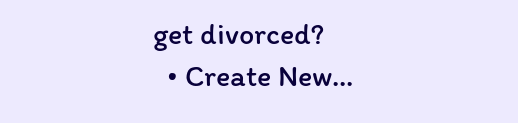get divorced?
  • Create New...